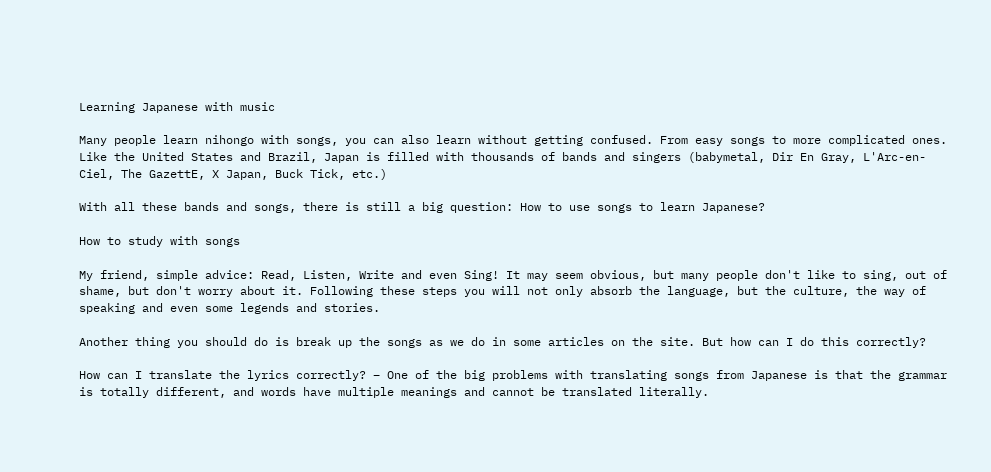Learning Japanese with music

Many people learn nihongo with songs, you can also learn without getting confused. From easy songs to more complicated ones. Like the United States and Brazil, Japan is filled with thousands of bands and singers (babymetal, Dir En Gray, L'Arc-en-Ciel, The GazettE, X Japan, Buck Tick, etc.)

With all these bands and songs, there is still a big question: How to use songs to learn Japanese?

How to study with songs

My friend, simple advice: Read, Listen, Write and even Sing! It may seem obvious, but many people don't like to sing, out of shame, but don't worry about it. Following these steps you will not only absorb the language, but the culture, the way of speaking and even some legends and stories.

Another thing you should do is break up the songs as we do in some articles on the site. But how can I do this correctly?

How can I translate the lyrics correctly? – One of the big problems with translating songs from Japanese is that the grammar is totally different, and words have multiple meanings and cannot be translated literally.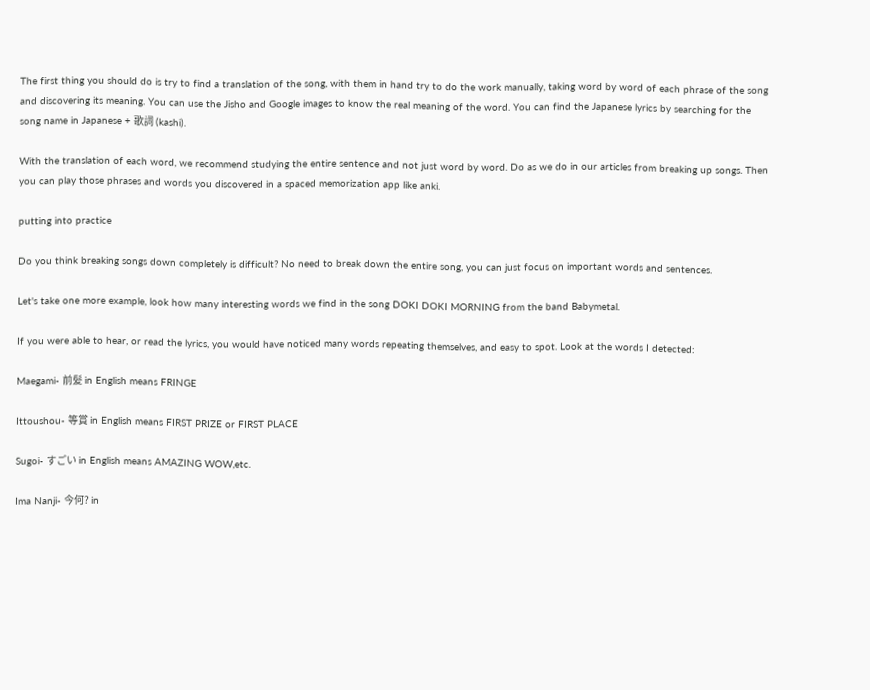The first thing you should do is try to find a translation of the song, with them in hand try to do the work manually, taking word by word of each phrase of the song and discovering its meaning. You can use the Jisho and Google images to know the real meaning of the word. You can find the Japanese lyrics by searching for the song name in Japanese + 歌詞 (kashi).

With the translation of each word, we recommend studying the entire sentence and not just word by word. Do as we do in our articles from breaking up songs. Then you can play those phrases and words you discovered in a spaced memorization app like anki.

putting into practice

Do you think breaking songs down completely is difficult? No need to break down the entire song, you can just focus on important words and sentences.

Let's take one more example, look how many interesting words we find in the song DOKI DOKI MORNING from the band Babymetal.

If you were able to hear, or read the lyrics, you would have noticed many words repeating themselves, and easy to spot. Look at the words I detected:

Maegami- 前髪 in English means FRINGE

Ittoushou- 等賞 in English means FIRST PRIZE or FIRST PLACE

Sugoi- すごい in English means AMAZING WOW,etc.

Ima Nanji- 今何? in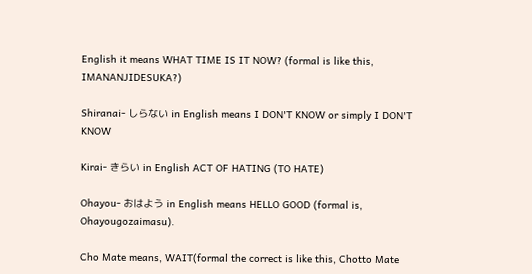English it means WHAT TIME IS IT NOW? (formal is like this, IMANANJIDESUKA?)

Shiranai- しらない in English means I DON'T KNOW or simply I DON'T KNOW

Kirai- きらい in English ACT OF HATING (TO HATE)

Ohayou- おはよう in English means HELLO GOOD (formal is, Ohayougozaimasu).

Cho Mate means, WAIT(formal the correct is like this, Chotto Mate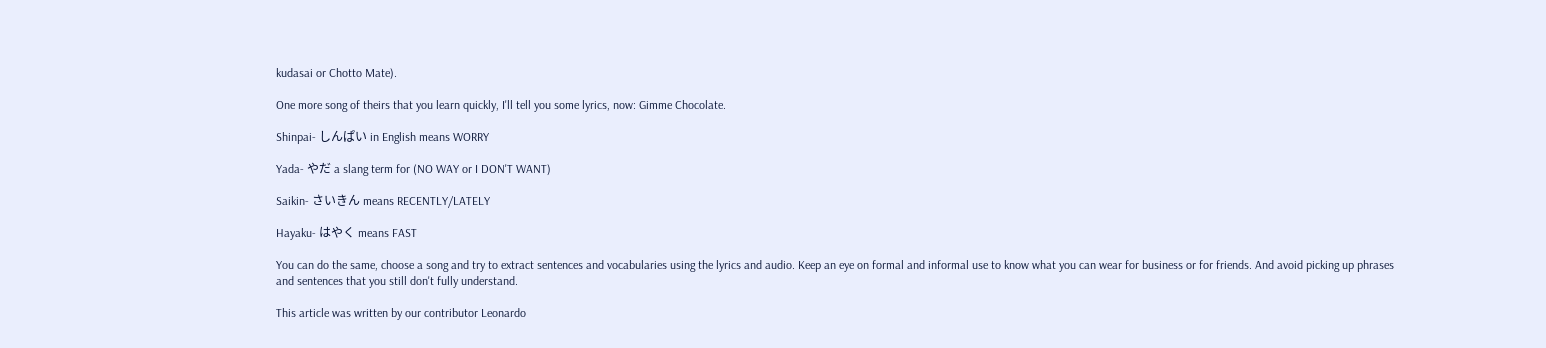kudasai or Chotto Mate).

One more song of theirs that you learn quickly, I'll tell you some lyrics, now: Gimme Chocolate.

Shinpai- しんぱい in English means WORRY

Yada- やだ a slang term for (NO WAY or I DON'T WANT)

Saikin- さいきん means RECENTLY/LATELY

Hayaku- はやく means FAST

You can do the same, choose a song and try to extract sentences and vocabularies using the lyrics and audio. Keep an eye on formal and informal use to know what you can wear for business or for friends. And avoid picking up phrases and sentences that you still don't fully understand.

This article was written by our contributor Leonardo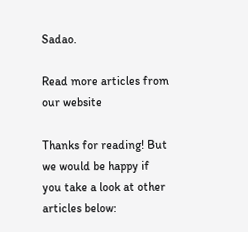Sadao.

Read more articles from our website

Thanks for reading! But we would be happy if you take a look at other articles below: